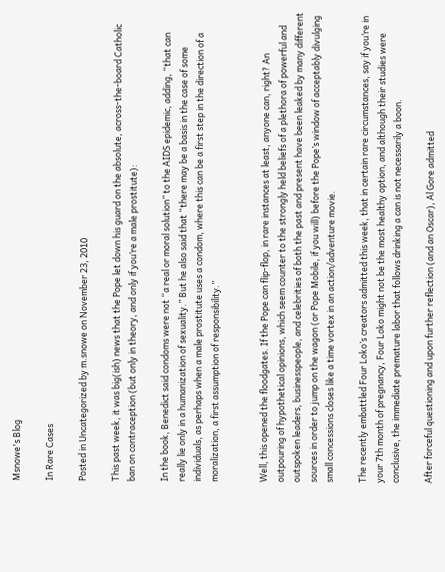Msnowe's Blog

In Rare Cases

Posted in Uncategorized by m.snowe on November 23, 2010

This past week, it was big(ish) news that the Pope let down his guard on the absolute, across-the-board Catholic ban on contraception (but only in theory, and only if you’re a male prostitute):

In the book, Benedict said condoms were not “a real or moral solution” to the AIDS epidemic, adding, “that can really lie only in a humanization of sexuality.” But he also said that “there may be a basis in the case of some individuals, as perhaps when a male prostitute uses a condom, where this can be a first step in the direction of a moralization, a first assumption of responsibility.”


Well, this opened the floodgates. If the Pope can flip-flop, in rare instances at least, anyone can, right? An outpouring of hypothetical opinions, which seem counter to the strongly held beliefs of a plethora of powerful and outspoken leaders, businesspeople, and celebrities of both the past and present have been leaked by many different sources in order to jump on the wagon (or Pope Mobile, if you will) before the Pope’s window of acceptably divulging small concessions closes like a time vortex in an action/adventure movie.

The recently embattled Four Loko’s creators admitted this week, that in certain rare circumstances, say if you’re in your 7th month of pregnancy, Four Loko might not be the most healthy option, and although their studies were conclusive, the immediate premature labor that follows drinking a can is not necessarily a boon.

After forceful questioning and upon further reflection (and an Oscar), Al Gore admitted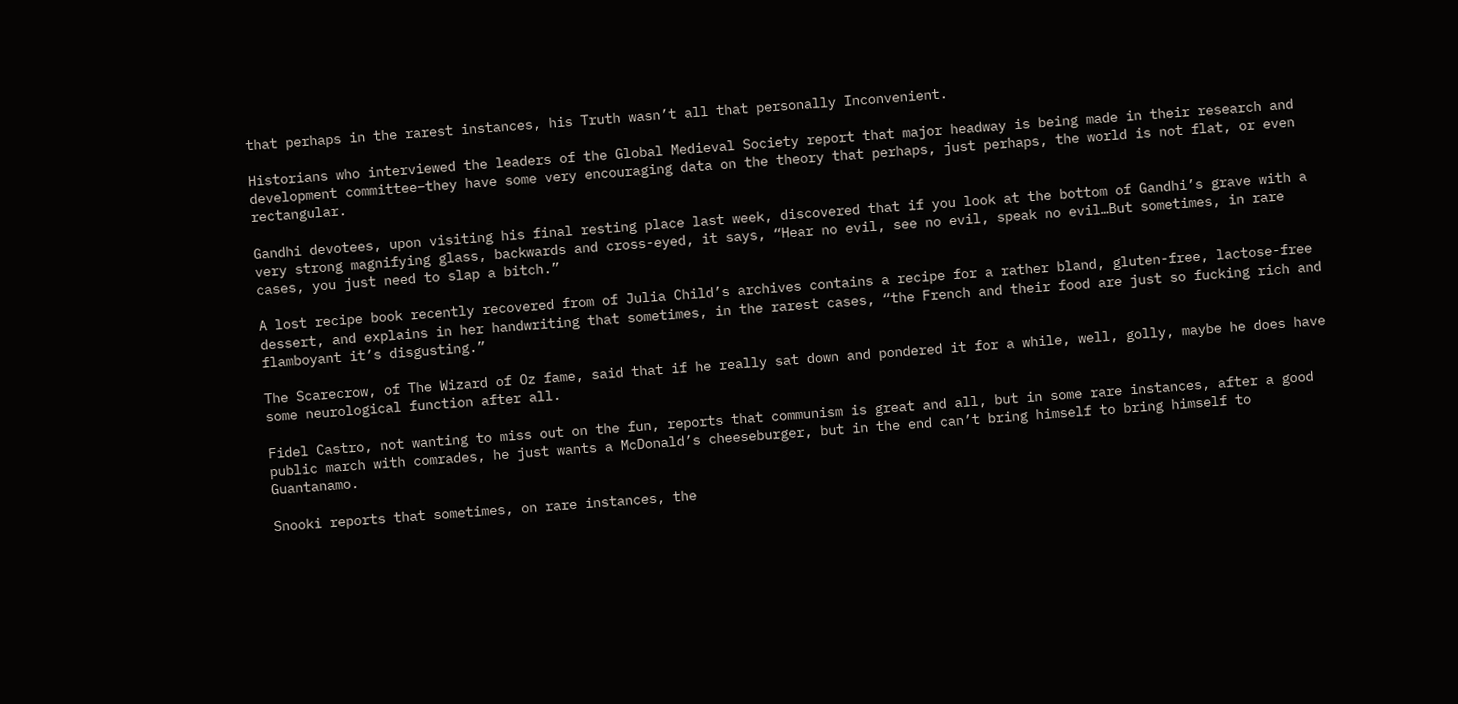that perhaps in the rarest instances, his Truth wasn’t all that personally Inconvenient.

Historians who interviewed the leaders of the Global Medieval Society report that major headway is being made in their research and development committee–they have some very encouraging data on the theory that perhaps, just perhaps, the world is not flat, or even rectangular.

Gandhi devotees, upon visiting his final resting place last week, discovered that if you look at the bottom of Gandhi’s grave with a very strong magnifying glass, backwards and cross-eyed, it says, “Hear no evil, see no evil, speak no evil…But sometimes, in rare cases, you just need to slap a bitch.”

A lost recipe book recently recovered from of Julia Child’s archives contains a recipe for a rather bland, gluten-free, lactose-free dessert, and explains in her handwriting that sometimes, in the rarest cases, “the French and their food are just so fucking rich and flamboyant it’s disgusting.”

The Scarecrow, of The Wizard of Oz fame, said that if he really sat down and pondered it for a while, well, golly, maybe he does have some neurological function after all.

Fidel Castro, not wanting to miss out on the fun, reports that communism is great and all, but in some rare instances, after a good public march with comrades, he just wants a McDonald’s cheeseburger, but in the end can’t bring himself to bring himself to Guantanamo.

Snooki reports that sometimes, on rare instances, the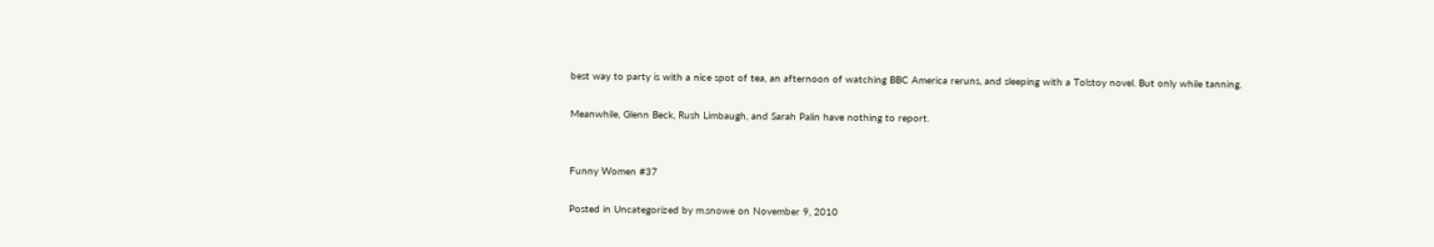best way to party is with a nice spot of tea, an afternoon of watching BBC America reruns, and sleeping with a Tolstoy novel. But only while tanning.

Meanwhile, Glenn Beck, Rush Limbaugh, and Sarah Palin have nothing to report.


Funny Women #37

Posted in Uncategorized by m.snowe on November 9, 2010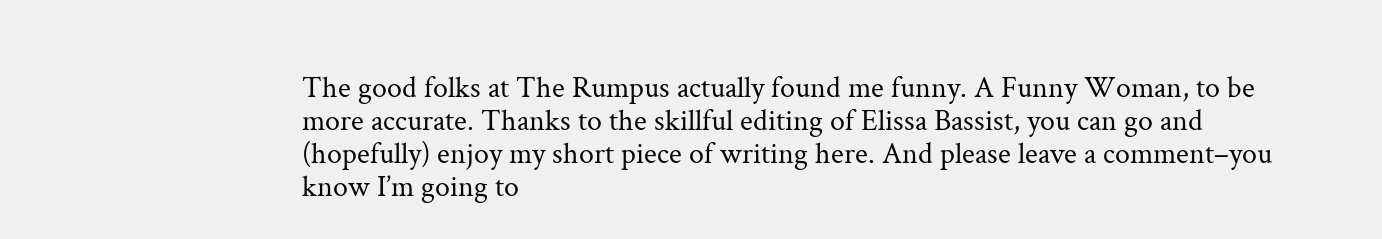The good folks at The Rumpus actually found me funny. A Funny Woman, to be more accurate. Thanks to the skillful editing of Elissa Bassist, you can go and (hopefully) enjoy my short piece of writing here. And please leave a comment–you know I’m going to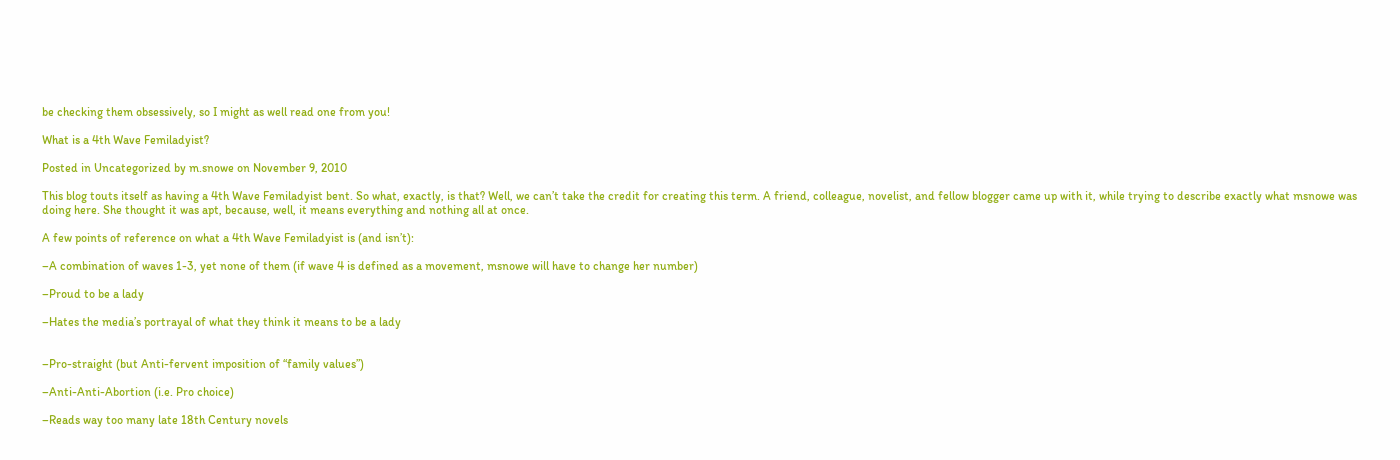be checking them obsessively, so I might as well read one from you!

What is a 4th Wave Femiladyist?

Posted in Uncategorized by m.snowe on November 9, 2010

This blog touts itself as having a 4th Wave Femiladyist bent. So what, exactly, is that? Well, we can’t take the credit for creating this term. A friend, colleague, novelist, and fellow blogger came up with it, while trying to describe exactly what msnowe was doing here. She thought it was apt, because, well, it means everything and nothing all at once.

A few points of reference on what a 4th Wave Femiladyist is (and isn’t):

–A combination of waves 1-3, yet none of them (if wave 4 is defined as a movement, msnowe will have to change her number)

–Proud to be a lady

–Hates the media’s portrayal of what they think it means to be a lady


–Pro-straight (but Anti-fervent imposition of “family values”)

–Anti-Anti-Abortion (i.e. Pro choice)

–Reads way too many late 18th Century novels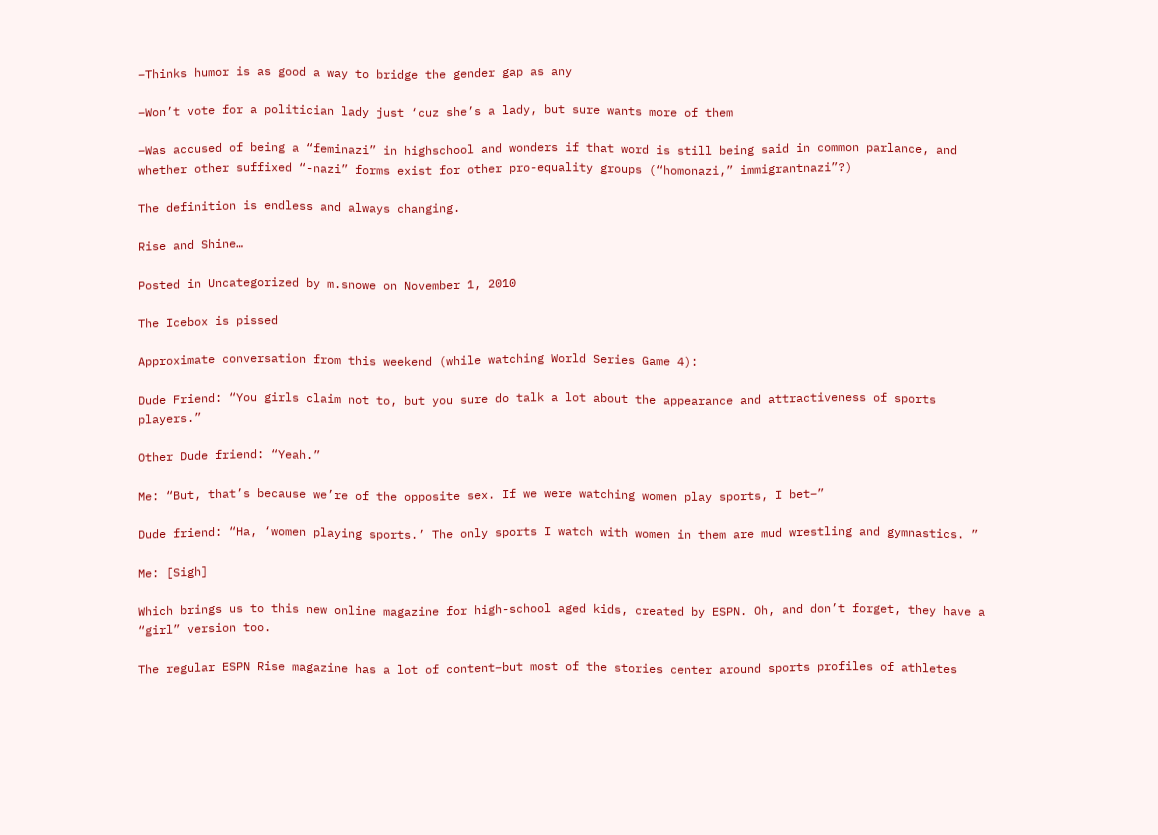–Thinks humor is as good a way to bridge the gender gap as any

–Won’t vote for a politician lady just ‘cuz she’s a lady, but sure wants more of them

–Was accused of being a “feminazi” in highschool and wonders if that word is still being said in common parlance, and whether other suffixed “-nazi” forms exist for other pro-equality groups (“homonazi,” immigrantnazi”?)

The definition is endless and always changing.

Rise and Shine…

Posted in Uncategorized by m.snowe on November 1, 2010

The Icebox is pissed

Approximate conversation from this weekend (while watching World Series Game 4):

Dude Friend: “You girls claim not to, but you sure do talk a lot about the appearance and attractiveness of sports players.”

Other Dude friend: “Yeah.”

Me: “But, that’s because we’re of the opposite sex. If we were watching women play sports, I bet–”

Dude friend: “Ha, ‘women playing sports.’ The only sports I watch with women in them are mud wrestling and gymnastics. ”

Me: [Sigh]

Which brings us to this new online magazine for high-school aged kids, created by ESPN. Oh, and don’t forget, they have a “girl” version too.

The regular ESPN Rise magazine has a lot of content–but most of the stories center around sports profiles of athletes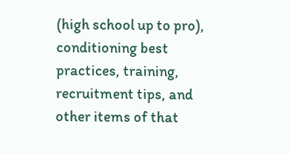(high school up to pro), conditioning best practices, training, recruitment tips, and other items of that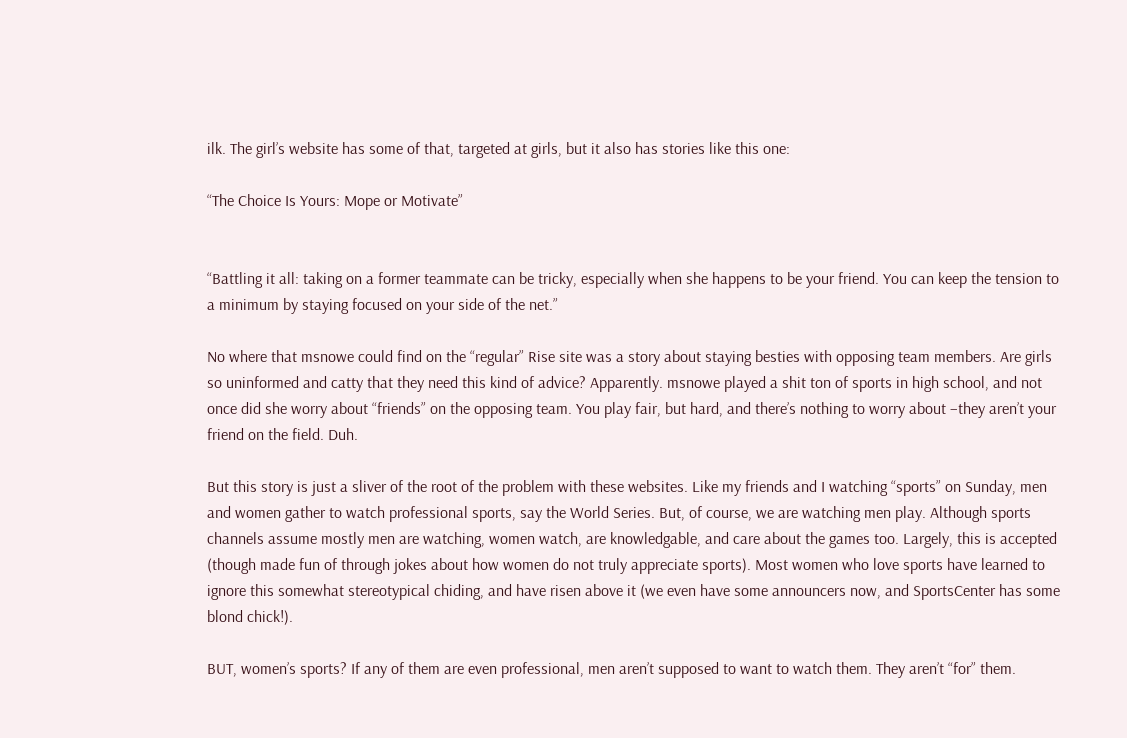ilk. The girl’s website has some of that, targeted at girls, but it also has stories like this one:

“The Choice Is Yours: Mope or Motivate”


“Battling it all: taking on a former teammate can be tricky, especially when she happens to be your friend. You can keep the tension to a minimum by staying focused on your side of the net.”

No where that msnowe could find on the “regular” Rise site was a story about staying besties with opposing team members. Are girls so uninformed and catty that they need this kind of advice? Apparently. msnowe played a shit ton of sports in high school, and not once did she worry about “friends” on the opposing team. You play fair, but hard, and there’s nothing to worry about –they aren’t your friend on the field. Duh.

But this story is just a sliver of the root of the problem with these websites. Like my friends and I watching “sports” on Sunday, men and women gather to watch professional sports, say the World Series. But, of course, we are watching men play. Although sports channels assume mostly men are watching, women watch, are knowledgable, and care about the games too. Largely, this is accepted (though made fun of through jokes about how women do not truly appreciate sports). Most women who love sports have learned to ignore this somewhat stereotypical chiding, and have risen above it (we even have some announcers now, and SportsCenter has some blond chick!).

BUT, women’s sports? If any of them are even professional, men aren’t supposed to want to watch them. They aren’t “for” them.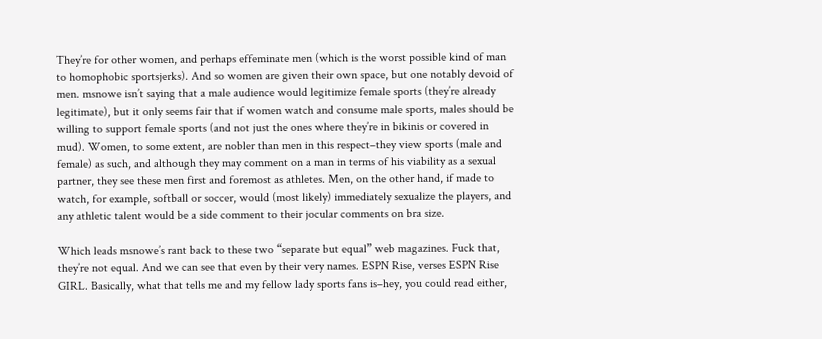They’re for other women, and perhaps effeminate men (which is the worst possible kind of man to homophobic sportsjerks). And so women are given their own space, but one notably devoid of men. msnowe isn’t saying that a male audience would legitimize female sports (they’re already legitimate), but it only seems fair that if women watch and consume male sports, males should be willing to support female sports (and not just the ones where they’re in bikinis or covered in mud). Women, to some extent, are nobler than men in this respect–they view sports (male and female) as such, and although they may comment on a man in terms of his viability as a sexual partner, they see these men first and foremost as athletes. Men, on the other hand, if made to watch, for example, softball or soccer, would (most likely) immediately sexualize the players, and any athletic talent would be a side comment to their jocular comments on bra size.

Which leads msnowe’s rant back to these two “separate but equal” web magazines. Fuck that, they’re not equal. And we can see that even by their very names. ESPN Rise, verses ESPN Rise GIRL. Basically, what that tells me and my fellow lady sports fans is–hey, you could read either,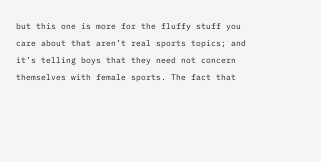but this one is more for the fluffy stuff you care about that aren’t real sports topics; and it’s telling boys that they need not concern themselves with female sports. The fact that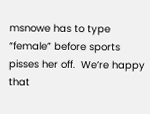msnowe has to type “female” before sports pisses her off.  We’re happy that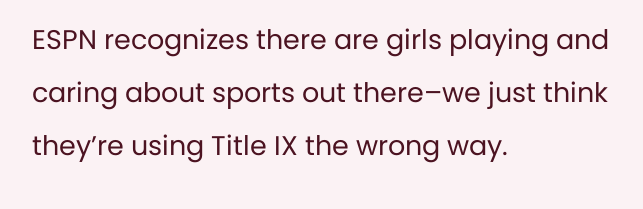ESPN recognizes there are girls playing and caring about sports out there–we just think they’re using Title IX the wrong way.